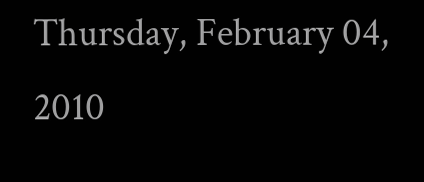Thursday, February 04, 2010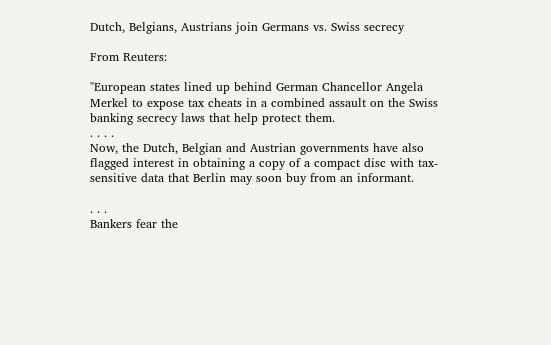Dutch, Belgians, Austrians join Germans vs. Swiss secrecy

From Reuters:

"European states lined up behind German Chancellor Angela Merkel to expose tax cheats in a combined assault on the Swiss banking secrecy laws that help protect them.
. . . .
Now, the Dutch, Belgian and Austrian governments have also flagged interest in obtaining a copy of a compact disc with tax-sensitive data that Berlin may soon buy from an informant.

. . .
Bankers fear the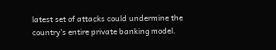latest set of attacks could undermine the country's entire private banking model.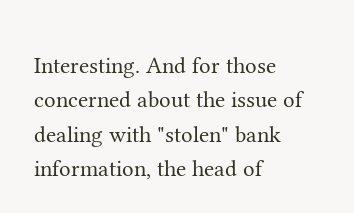Interesting. And for those concerned about the issue of dealing with "stolen" bank information, the head of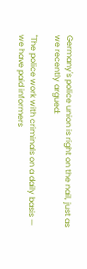Germany's police union is right on the nail, just as we recently argued:

"The police work with criminals on a daily basis — we have paid informers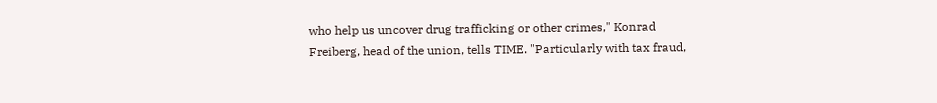who help us uncover drug trafficking or other crimes," Konrad Freiberg, head of the union, tells TIME. "Particularly with tax fraud,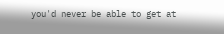you'd never be able to get at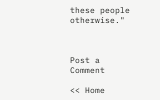these people otherwise."



Post a Comment

<< Home